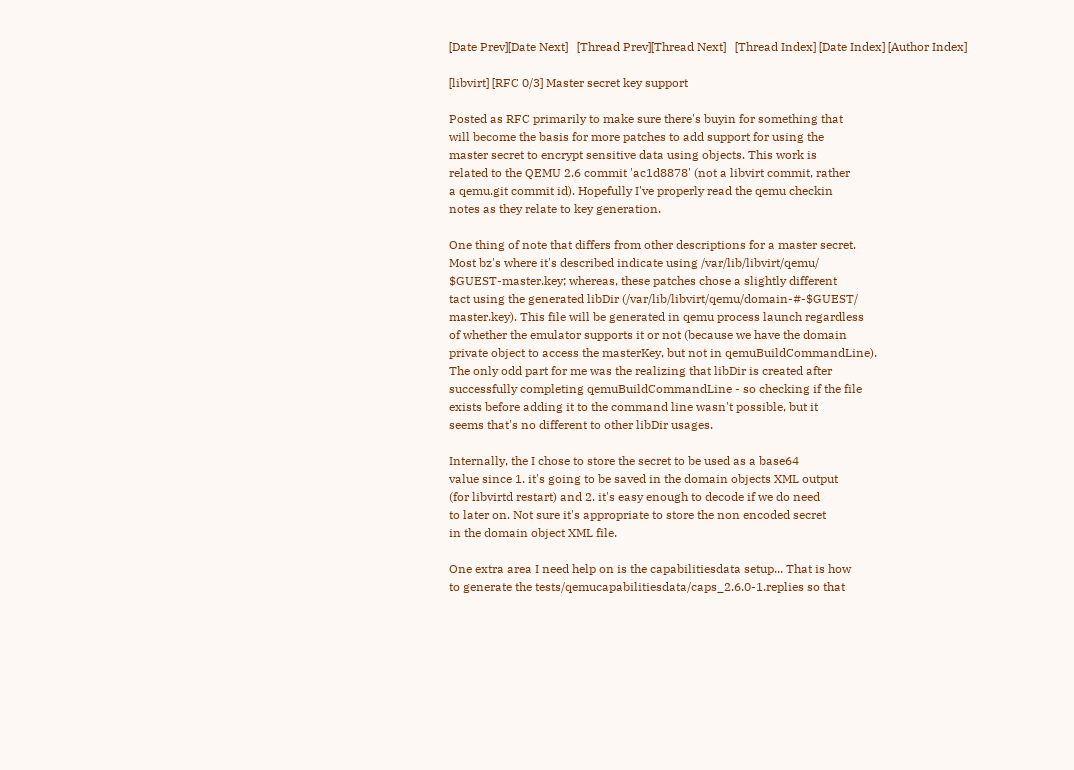[Date Prev][Date Next]   [Thread Prev][Thread Next]   [Thread Index] [Date Index] [Author Index]

[libvirt] [RFC 0/3] Master secret key support

Posted as RFC primarily to make sure there's buyin for something that
will become the basis for more patches to add support for using the
master secret to encrypt sensitive data using objects. This work is
related to the QEMU 2.6 commit 'ac1d8878' (not a libvirt commit, rather
a qemu.git commit id). Hopefully I've properly read the qemu checkin
notes as they relate to key generation.

One thing of note that differs from other descriptions for a master secret.
Most bz's where it's described indicate using /var/lib/libvirt/qemu/
$GUEST-master.key; whereas, these patches chose a slightly different
tact using the generated libDir (/var/lib/libvirt/qemu/domain-#-$GUEST/
master.key). This file will be generated in qemu process launch regardless
of whether the emulator supports it or not (because we have the domain
private object to access the masterKey, but not in qemuBuildCommandLine).
The only odd part for me was the realizing that libDir is created after
successfully completing qemuBuildCommandLine - so checking if the file
exists before adding it to the command line wasn't possible, but it
seems that's no different to other libDir usages.

Internally, the I chose to store the secret to be used as a base64
value since 1. it's going to be saved in the domain objects XML output
(for libvirtd restart) and 2. it's easy enough to decode if we do need
to later on. Not sure it's appropriate to store the non encoded secret
in the domain object XML file.

One extra area I need help on is the capabilitiesdata setup... That is how
to generate the tests/qemucapabilitiesdata/caps_2.6.0-1.replies so that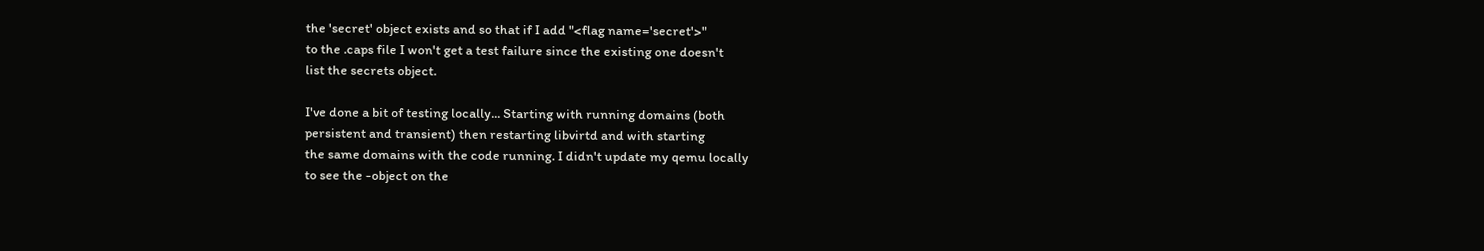the 'secret' object exists and so that if I add "<flag name='secret'>"
to the .caps file I won't get a test failure since the existing one doesn't
list the secrets object.

I've done a bit of testing locally... Starting with running domains (both
persistent and transient) then restarting libvirtd and with starting
the same domains with the code running. I didn't update my qemu locally
to see the -object on the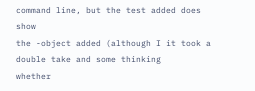command line, but the test added does show
the -object added (although I it took a double take and some thinking
whether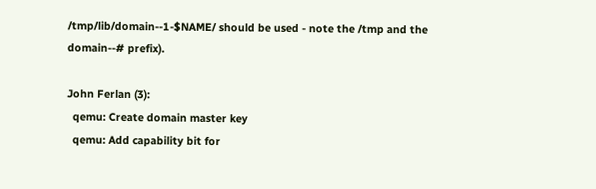/tmp/lib/domain--1-$NAME/ should be used - note the /tmp and the
domain--# prefix).

John Ferlan (3):
  qemu: Create domain master key
  qemu: Add capability bit for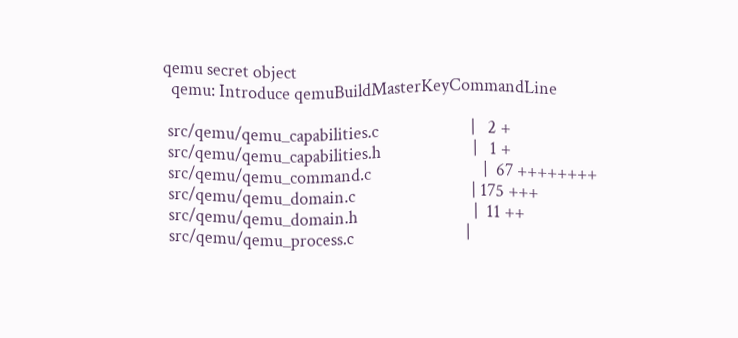qemu secret object
  qemu: Introduce qemuBuildMasterKeyCommandLine

 src/qemu/qemu_capabilities.c                       |   2 +
 src/qemu/qemu_capabilities.h                       |   1 +
 src/qemu/qemu_command.c                            |  67 ++++++++
 src/qemu/qemu_domain.c                             | 175 +++
 src/qemu/qemu_domain.h                             |  11 ++
 src/qemu/qemu_process.c                            |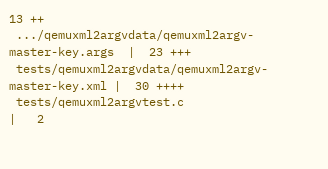13 ++
 .../qemuxml2argvdata/qemuxml2argv-master-key.args  |  23 +++
 tests/qemuxml2argvdata/qemuxml2argv-master-key.xml |  30 ++++
 tests/qemuxml2argvtest.c                           |   2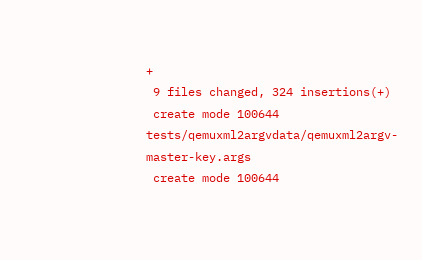+
 9 files changed, 324 insertions(+)
 create mode 100644 tests/qemuxml2argvdata/qemuxml2argv-master-key.args
 create mode 100644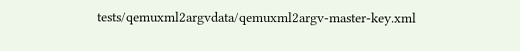tests/qemuxml2argvdata/qemuxml2argv-master-key.xml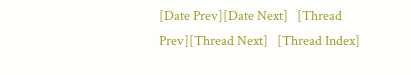[Date Prev][Date Next]   [Thread Prev][Thread Next]   [Thread Index]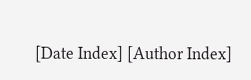[Date Index] [Author Index]